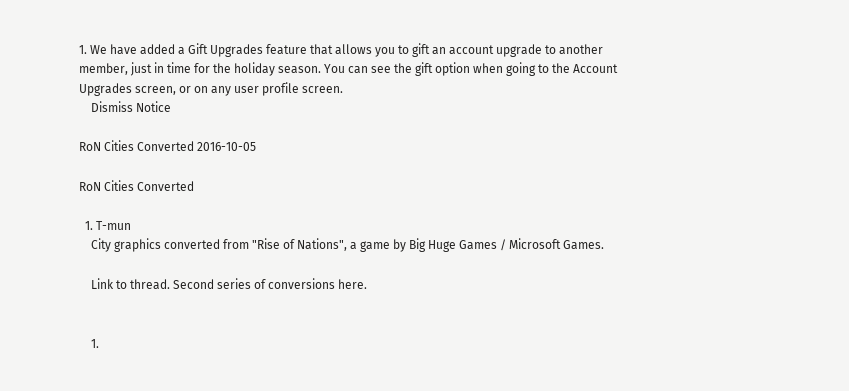1. We have added a Gift Upgrades feature that allows you to gift an account upgrade to another member, just in time for the holiday season. You can see the gift option when going to the Account Upgrades screen, or on any user profile screen.
    Dismiss Notice

RoN Cities Converted 2016-10-05

RoN Cities Converted

  1. T-mun
    City graphics converted from "Rise of Nations", a game by Big Huge Games / Microsoft Games.

    Link to thread. Second series of conversions here.


    1.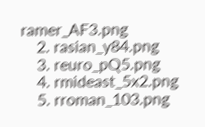ramer_AF3.png
    2. rasian_y84.png
    3. reuro_pQ5.png
    4. rmideast_5x2.png
    5. rroman_103.png